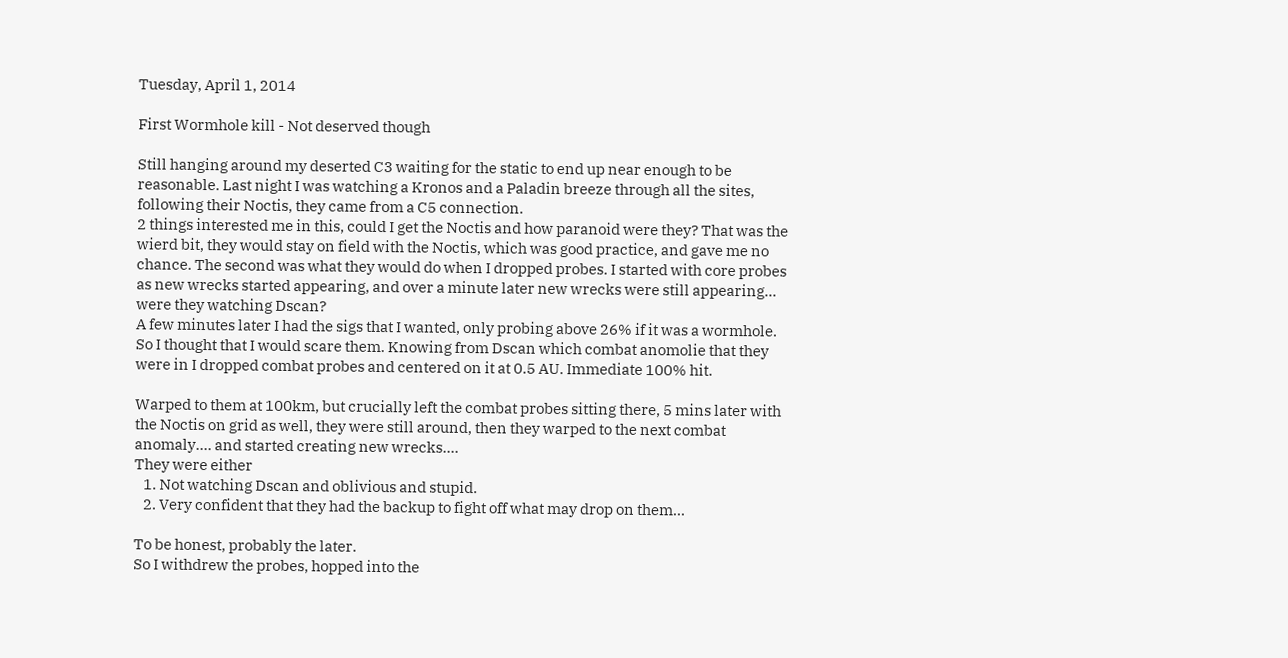Tuesday, April 1, 2014

First Wormhole kill - Not deserved though

Still hanging around my deserted C3 waiting for the static to end up near enough to be reasonable. Last night I was watching a Kronos and a Paladin breeze through all the sites, following their Noctis, they came from a C5 connection.
2 things interested me in this, could I get the Noctis and how paranoid were they? That was the wierd bit, they would stay on field with the Noctis, which was good practice, and gave me no chance. The second was what they would do when I dropped probes. I started with core probes as new wrecks started appearing, and over a minute later new wrecks were still appearing... were they watching Dscan?
A few minutes later I had the sigs that I wanted, only probing above 26% if it was a wormhole. So I thought that I would scare them. Knowing from Dscan which combat anomolie that they were in I dropped combat probes and centered on it at 0.5 AU. Immediate 100% hit.

Warped to them at 100km, but crucially left the combat probes sitting there, 5 mins later with the Noctis on grid as well, they were still around, then they warped to the next combat anomaly.... and started creating new wrecks....
They were either
   1. Not watching Dscan and oblivious and stupid.
   2. Very confident that they had the backup to fight off what may drop on them...

To be honest, probably the later.
So I withdrew the probes, hopped into the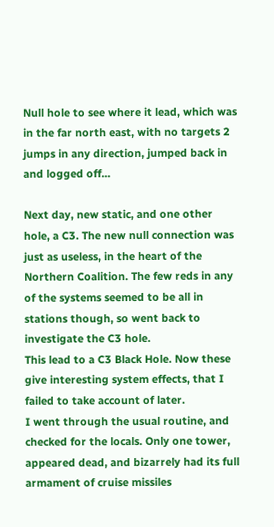Null hole to see where it lead, which was in the far north east, with no targets 2 jumps in any direction, jumped back in and logged off...

Next day, new static, and one other hole, a C3. The new null connection was just as useless, in the heart of the Northern Coalition. The few reds in any of the systems seemed to be all in stations though, so went back to investigate the C3 hole.
This lead to a C3 Black Hole. Now these give interesting system effects, that I failed to take account of later.
I went through the usual routine, and checked for the locals. Only one tower, appeared dead, and bizarrely had its full armament of cruise missiles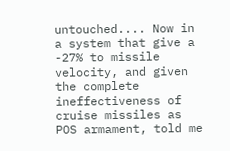untouched.... Now in a system that give a -27% to missile velocity, and given the complete ineffectiveness of cruise missiles as POS armament, told me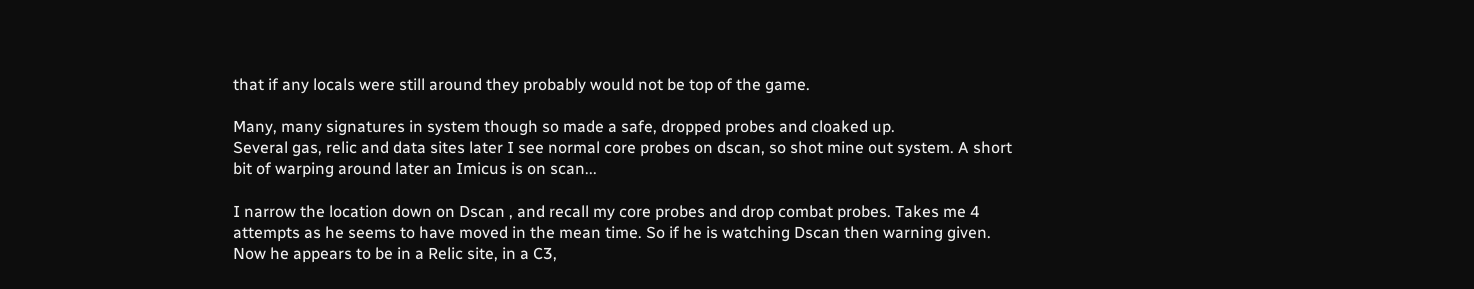that if any locals were still around they probably would not be top of the game.

Many, many signatures in system though so made a safe, dropped probes and cloaked up.
Several gas, relic and data sites later I see normal core probes on dscan, so shot mine out system. A short bit of warping around later an Imicus is on scan...

I narrow the location down on Dscan , and recall my core probes and drop combat probes. Takes me 4 attempts as he seems to have moved in the mean time. So if he is watching Dscan then warning given. Now he appears to be in a Relic site, in a C3,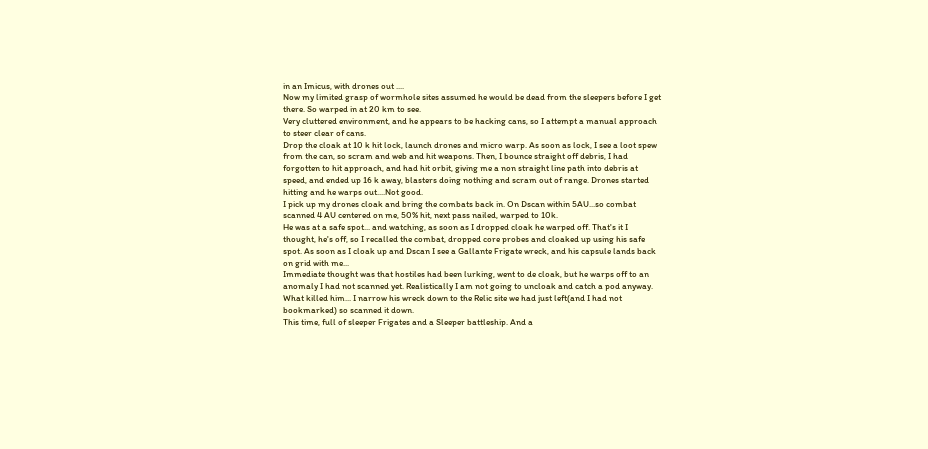in an Imicus, with drones out ....
Now my limited grasp of wormhole sites assumed he would be dead from the sleepers before I get there. So warped in at 20 km to see.
Very cluttered environment, and he appears to be hacking cans, so I attempt a manual approach to steer clear of cans.
Drop the cloak at 10 k hit lock, launch drones and micro warp. As soon as lock, I see a loot spew from the can, so scram and web and hit weapons. Then, I bounce straight off debris, I had forgotten to hit approach, and had hit orbit, giving me a non straight line path into debris at speed, and ended up 16 k away, blasters doing nothing and scram out of range. Drones started hitting and he warps out....Not good.
I pick up my drones cloak and bring the combats back in. On Dscan within 5AU...so combat scanned 4 AU centered on me, 50% hit, next pass nailed, warped to 10k.
He was at a safe spot... and watching, as soon as I dropped cloak he warped off. That's it I thought, he's off, so I recalled the combat, dropped core probes and cloaked up using his safe spot. As soon as I cloak up and Dscan I see a Gallante Frigate wreck, and his capsule lands back on grid with me...
Immediate thought was that hostiles had been lurking, went to de cloak, but he warps off to an anomaly I had not scanned yet. Realistically I am not going to uncloak and catch a pod anyway.
What killed him... I narrow his wreck down to the Relic site we had just left(and I had not bookmarked) so scanned it down.
This time, full of sleeper Frigates and a Sleeper battleship. And a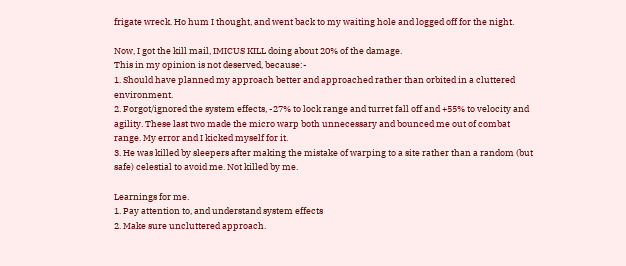frigate wreck. Ho hum I thought, and went back to my waiting hole and logged off for the night.

Now, I got the kill mail, IMICUS KILL doing about 20% of the damage.
This in my opinion is not deserved, because:-
1. Should have planned my approach better and approached rather than orbited in a cluttered environment.
2. Forgot/ignored the system effects, -27% to lock range and turret fall off and +55% to velocity and agility. These last two made the micro warp both unnecessary and bounced me out of combat range. My error and I kicked myself for it.
3. He was killed by sleepers after making the mistake of warping to a site rather than a random (but safe) celestial to avoid me. Not killed by me.

Learnings for me.
1. Pay attention to, and understand system effects
2. Make sure uncluttered approach.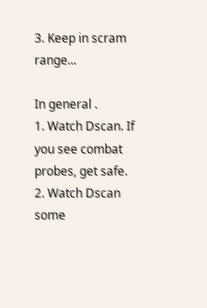3. Keep in scram range...

In general .
1. Watch Dscan. If you see combat probes, get safe.
2. Watch Dscan some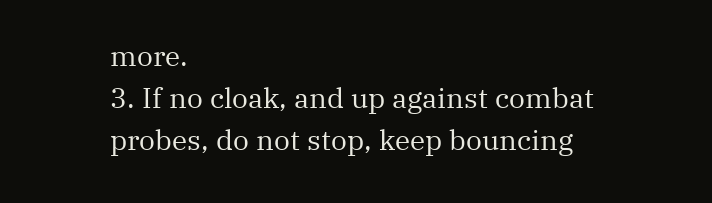more.
3. If no cloak, and up against combat probes, do not stop, keep bouncing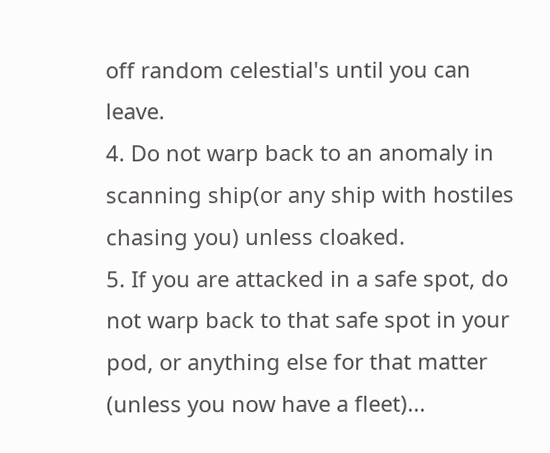off random celestial's until you can leave.
4. Do not warp back to an anomaly in scanning ship(or any ship with hostiles chasing you) unless cloaked.
5. If you are attacked in a safe spot, do not warp back to that safe spot in your pod, or anything else for that matter (unless you now have a fleet)...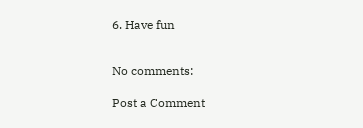6. Have fun


No comments:

Post a Comment